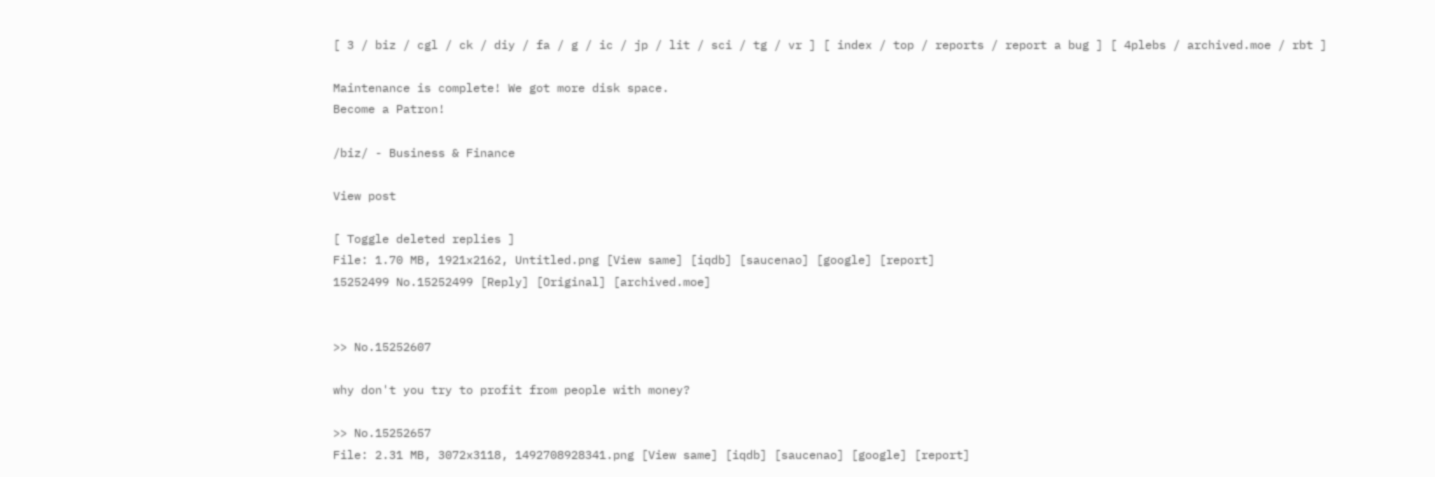[ 3 / biz / cgl / ck / diy / fa / g / ic / jp / lit / sci / tg / vr ] [ index / top / reports / report a bug ] [ 4plebs / archived.moe / rbt ]

Maintenance is complete! We got more disk space.
Become a Patron!

/biz/ - Business & Finance

View post

[ Toggle deleted replies ]
File: 1.70 MB, 1921x2162, Untitled.png [View same] [iqdb] [saucenao] [google] [report]
15252499 No.15252499 [Reply] [Original] [archived.moe]


>> No.15252607

why don't you try to profit from people with money?

>> No.15252657
File: 2.31 MB, 3072x3118, 1492708928341.png [View same] [iqdb] [saucenao] [google] [report]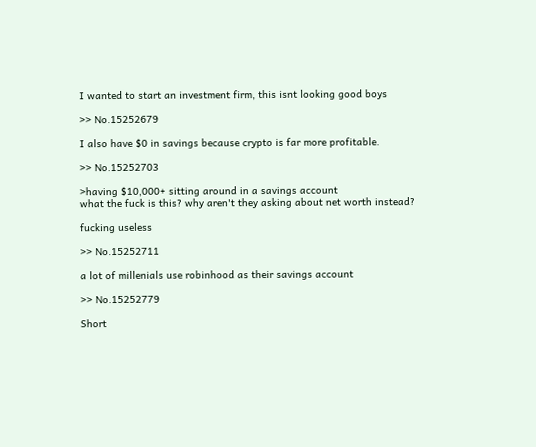I wanted to start an investment firm, this isnt looking good boys

>> No.15252679

I also have $0 in savings because crypto is far more profitable.

>> No.15252703

>having $10,000+ sitting around in a savings account
what the fuck is this? why aren't they asking about net worth instead?

fucking useless

>> No.15252711

a lot of millenials use robinhood as their savings account

>> No.15252779

Short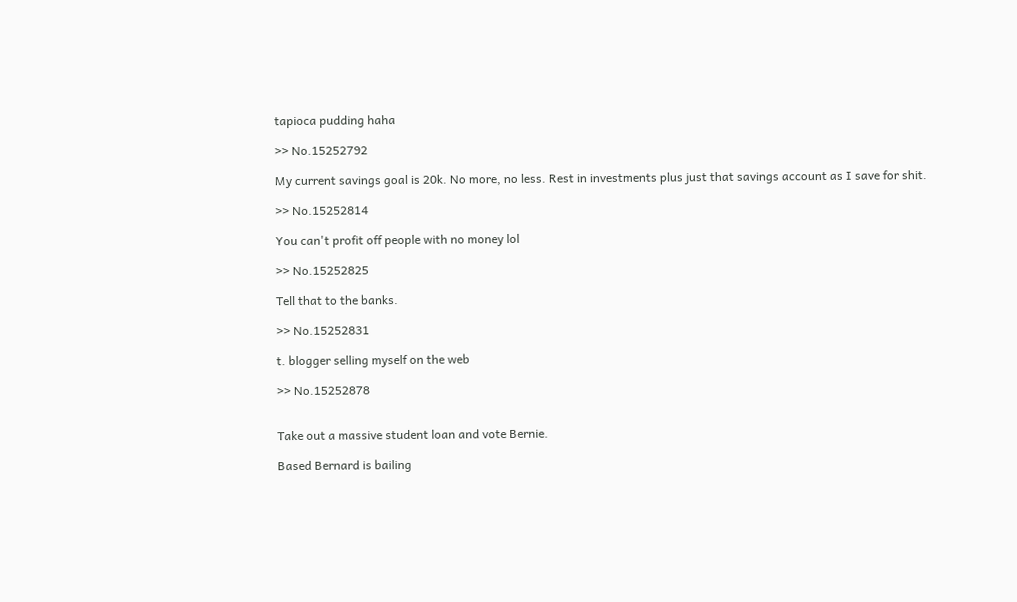tapioca pudding haha

>> No.15252792

My current savings goal is 20k. No more, no less. Rest in investments plus just that savings account as I save for shit.

>> No.15252814

You can't profit off people with no money lol

>> No.15252825

Tell that to the banks.

>> No.15252831

t. blogger selling myself on the web

>> No.15252878


Take out a massive student loan and vote Bernie.

Based Bernard is bailing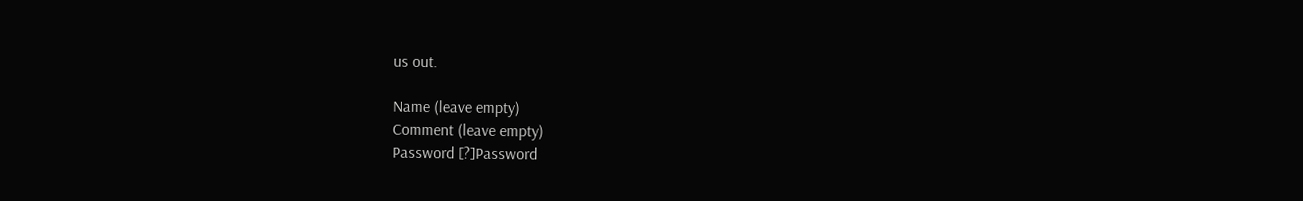us out.

Name (leave empty)
Comment (leave empty)
Password [?]Password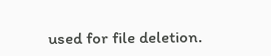used for file deletion.